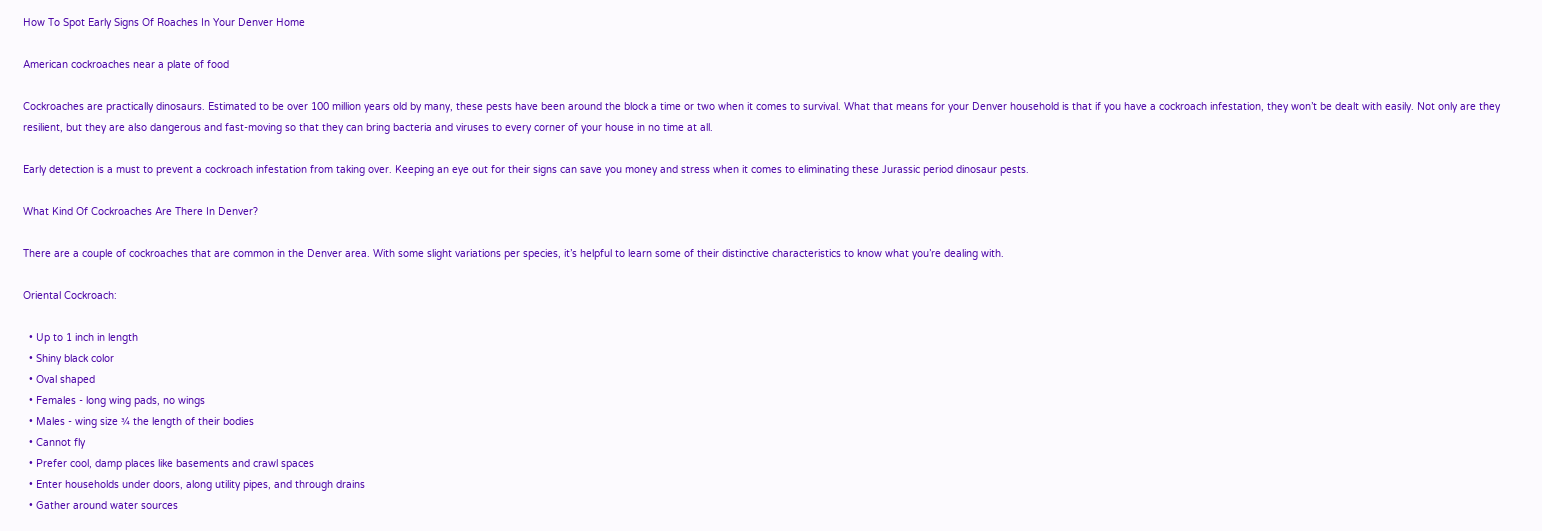How To Spot Early Signs Of Roaches In Your Denver Home

American cockroaches near a plate of food

Cockroaches are practically dinosaurs. Estimated to be over 100 million years old by many, these pests have been around the block a time or two when it comes to survival. What that means for your Denver household is that if you have a cockroach infestation, they won’t be dealt with easily. Not only are they resilient, but they are also dangerous and fast-moving so that they can bring bacteria and viruses to every corner of your house in no time at all.

Early detection is a must to prevent a cockroach infestation from taking over. Keeping an eye out for their signs can save you money and stress when it comes to eliminating these Jurassic period dinosaur pests.

What Kind Of Cockroaches Are There In Denver?

There are a couple of cockroaches that are common in the Denver area. With some slight variations per species, it’s helpful to learn some of their distinctive characteristics to know what you’re dealing with.

Oriental Cockroach:

  • Up to 1 inch in length
  • Shiny black color
  • Oval shaped
  • Females - long wing pads, no wings
  • Males - wing size ¾ the length of their bodies
  • Cannot fly
  • Prefer cool, damp places like basements and crawl spaces
  • Enter households under doors, along utility pipes, and through drains
  • Gather around water sources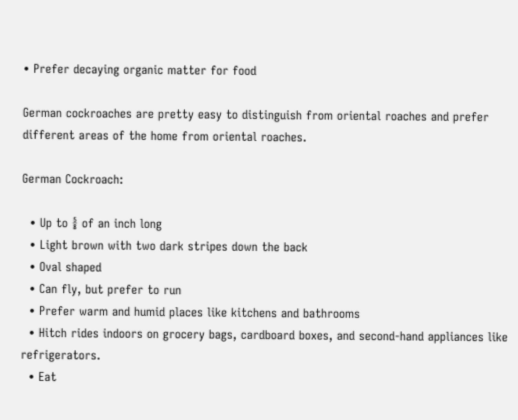• Prefer decaying organic matter for food

German cockroaches are pretty easy to distinguish from oriental roaches and prefer different areas of the home from oriental roaches.

German Cockroach:

  • Up to ⅝ of an inch long
  • Light brown with two dark stripes down the back
  • Oval shaped
  • Can fly, but prefer to run
  • Prefer warm and humid places like kitchens and bathrooms
  • Hitch rides indoors on grocery bags, cardboard boxes, and second-hand appliances like refrigerators.
  • Eat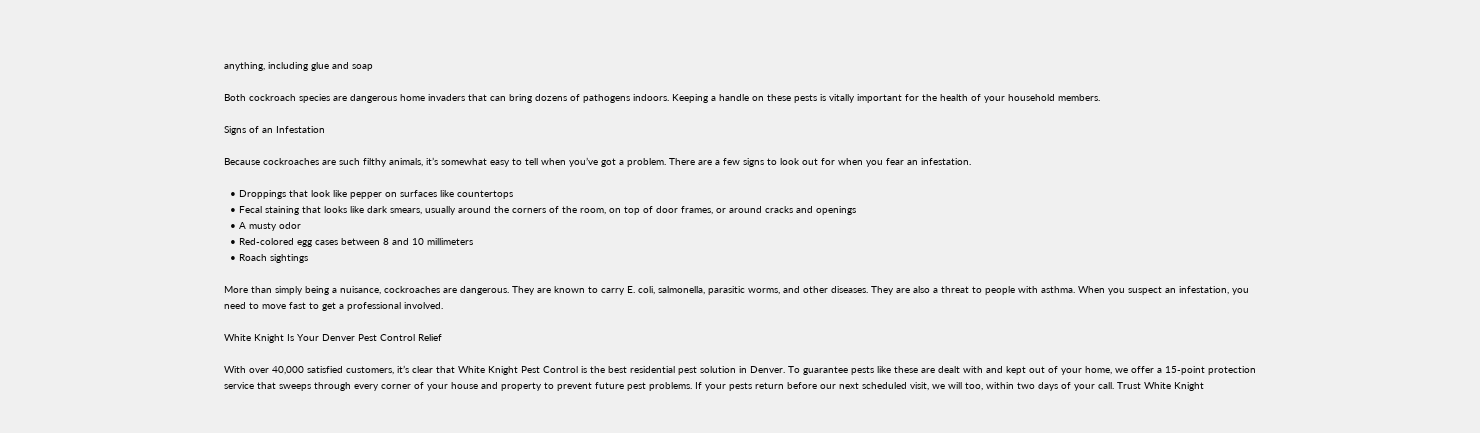anything, including glue and soap

Both cockroach species are dangerous home invaders that can bring dozens of pathogens indoors. Keeping a handle on these pests is vitally important for the health of your household members.

Signs of an Infestation

Because cockroaches are such filthy animals, it’s somewhat easy to tell when you’ve got a problem. There are a few signs to look out for when you fear an infestation.

  • Droppings that look like pepper on surfaces like countertops
  • Fecal staining that looks like dark smears, usually around the corners of the room, on top of door frames, or around cracks and openings
  • A musty odor
  • Red-colored egg cases between 8 and 10 millimeters
  • Roach sightings

More than simply being a nuisance, cockroaches are dangerous. They are known to carry E. coli, salmonella, parasitic worms, and other diseases. They are also a threat to people with asthma. When you suspect an infestation, you need to move fast to get a professional involved.

White Knight Is Your Denver Pest Control Relief

With over 40,000 satisfied customers, it’s clear that White Knight Pest Control is the best residential pest solution in Denver. To guarantee pests like these are dealt with and kept out of your home, we offer a 15-point protection service that sweeps through every corner of your house and property to prevent future pest problems. If your pests return before our next scheduled visit, we will too, within two days of your call. Trust White Knight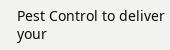Pest Control to deliver your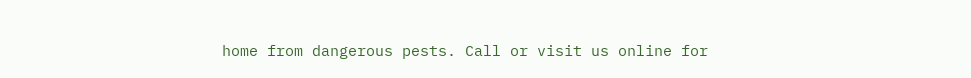home from dangerous pests. Call or visit us online for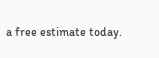a free estimate today.